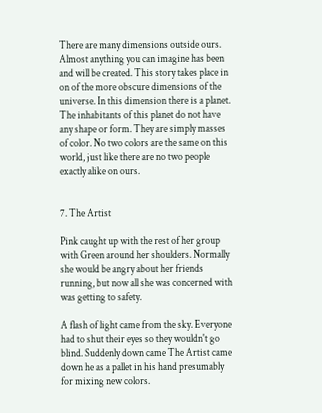There are many dimensions outside ours. Almost anything you can imagine has been and will be created. This story takes place in on of the more obscure dimensions of the universe. In this dimension there is a planet. The inhabitants of this planet do not have any shape or form. They are simply masses of color. No two colors are the same on this world, just like there are no two people exactly alike on ours.


7. The Artist

Pink caught up with the rest of her group with Green around her shoulders. Normally she would be angry about her friends running, but now all she was concerned with was getting to safety.

A flash of light came from the sky. Everyone had to shut their eyes so they wouldn't go blind. Suddenly down came The Artist came down he as a pallet in his hand presumably for mixing new colors.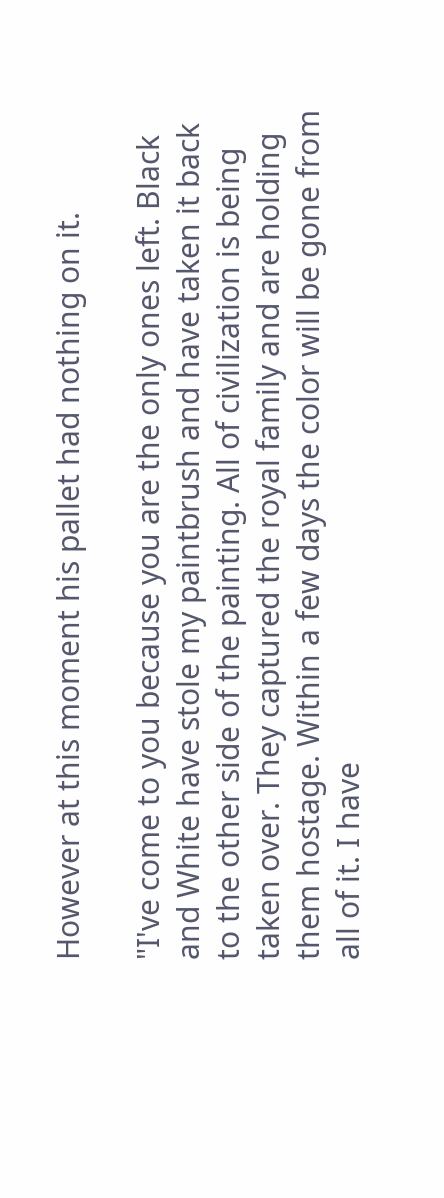However at this moment his pallet had nothing on it.

"I've come to you because you are the only ones left. Black and White have stole my paintbrush and have taken it back to the other side of the painting. All of civilization is being taken over. They captured the royal family and are holding them hostage. Within a few days the color will be gone from all of it. I have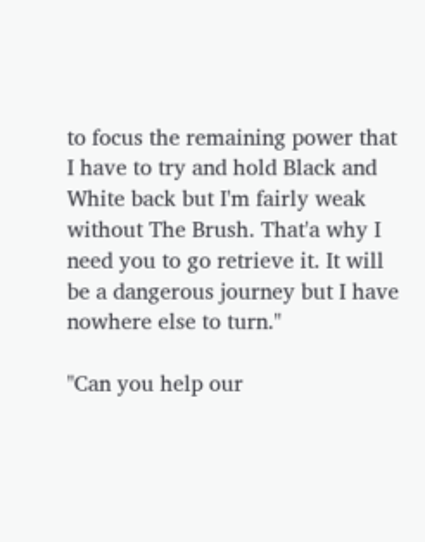to focus the remaining power that I have to try and hold Black and White back but I'm fairly weak without The Brush. That'a why I need you to go retrieve it. It will be a dangerous journey but I have nowhere else to turn."

"Can you help our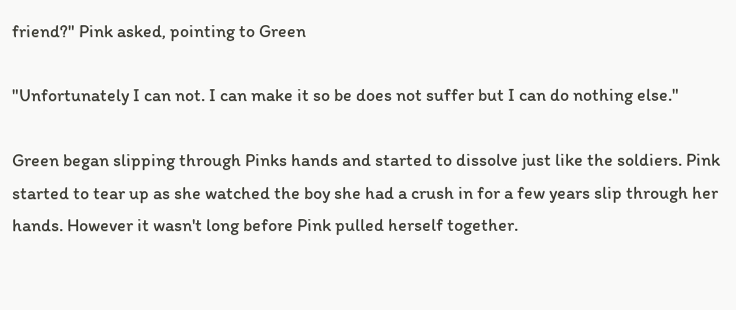friend?" Pink asked, pointing to Green

"Unfortunately I can not. I can make it so be does not suffer but I can do nothing else."

Green began slipping through Pinks hands and started to dissolve just like the soldiers. Pink started to tear up as she watched the boy she had a crush in for a few years slip through her hands. However it wasn't long before Pink pulled herself together.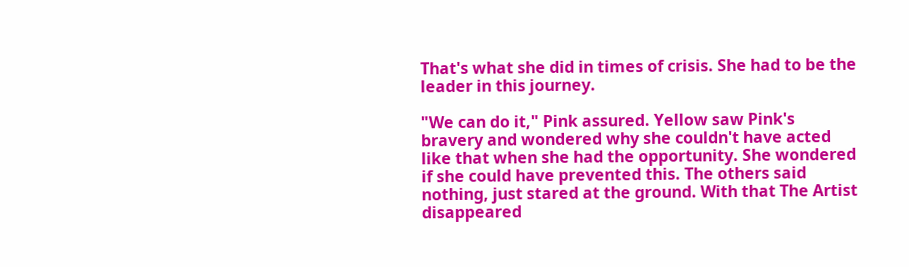That's what she did in times of crisis. She had to be the leader in this journey.

"We can do it," Pink assured. Yellow saw Pink's bravery and wondered why she couldn't have acted like that when she had the opportunity. She wondered if she could have prevented this. The others said nothing, just stared at the ground. With that The Artist disappeared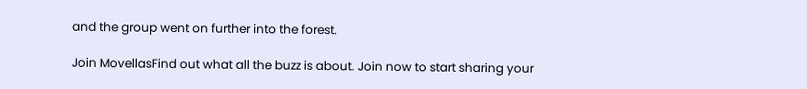and the group went on further into the forest.

Join MovellasFind out what all the buzz is about. Join now to start sharing your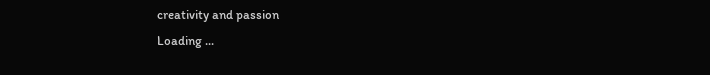creativity and passion
Loading ...